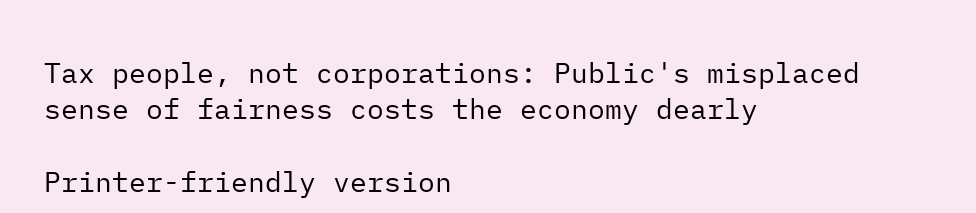Tax people, not corporations: Public's misplaced sense of fairness costs the economy dearly

Printer-friendly version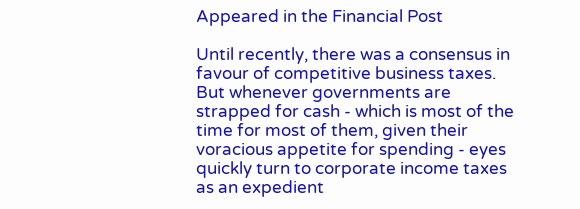Appeared in the Financial Post

Until recently, there was a consensus in favour of competitive business taxes. But whenever governments are strapped for cash - which is most of the time for most of them, given their voracious appetite for spending - eyes quickly turn to corporate income taxes as an expedient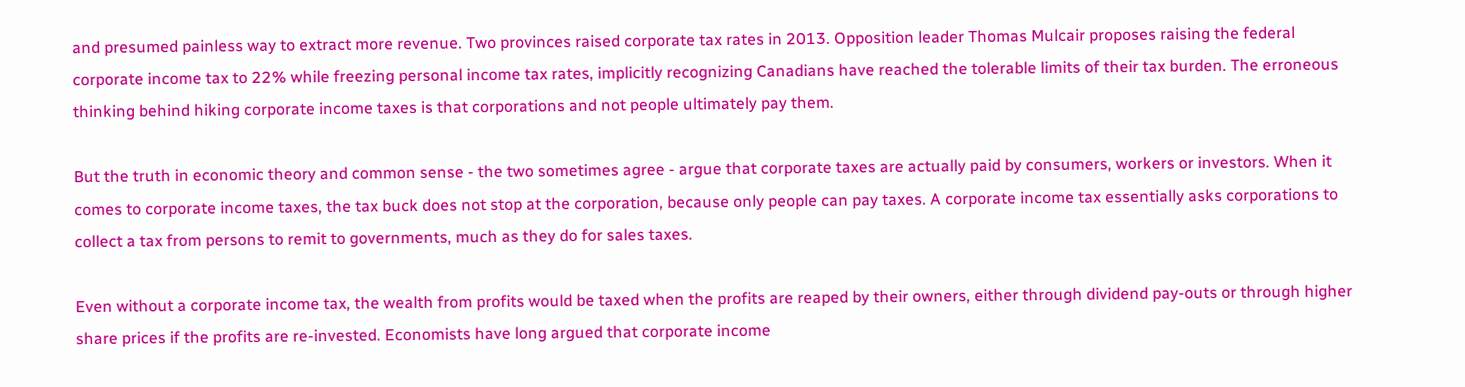and presumed painless way to extract more revenue. Two provinces raised corporate tax rates in 2013. Opposition leader Thomas Mulcair proposes raising the federal corporate income tax to 22% while freezing personal income tax rates, implicitly recognizing Canadians have reached the tolerable limits of their tax burden. The erroneous thinking behind hiking corporate income taxes is that corporations and not people ultimately pay them.

But the truth in economic theory and common sense - the two sometimes agree - argue that corporate taxes are actually paid by consumers, workers or investors. When it comes to corporate income taxes, the tax buck does not stop at the corporation, because only people can pay taxes. A corporate income tax essentially asks corporations to collect a tax from persons to remit to governments, much as they do for sales taxes.

Even without a corporate income tax, the wealth from profits would be taxed when the profits are reaped by their owners, either through dividend pay-outs or through higher share prices if the profits are re-invested. Economists have long argued that corporate income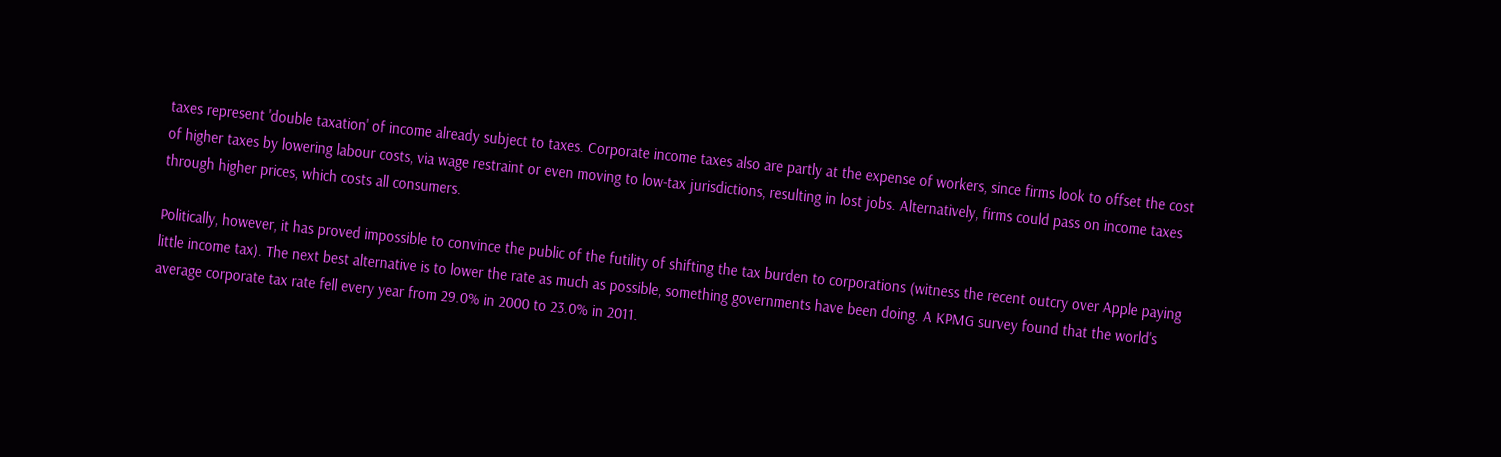taxes represent 'double taxation' of income already subject to taxes. Corporate income taxes also are partly at the expense of workers, since firms look to offset the cost of higher taxes by lowering labour costs, via wage restraint or even moving to low-tax jurisdictions, resulting in lost jobs. Alternatively, firms could pass on income taxes through higher prices, which costs all consumers.

Politically, however, it has proved impossible to convince the public of the futility of shifting the tax burden to corporations (witness the recent outcry over Apple paying little income tax). The next best alternative is to lower the rate as much as possible, something governments have been doing. A KPMG survey found that the world's average corporate tax rate fell every year from 29.0% in 2000 to 23.0% in 2011.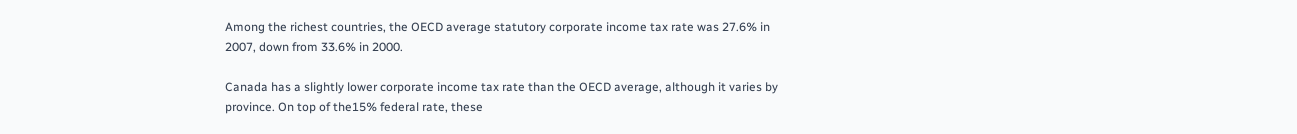Among the richest countries, the OECD average statutory corporate income tax rate was 27.6% in 2007, down from 33.6% in 2000.

Canada has a slightly lower corporate income tax rate than the OECD average, although it varies by province. On top of the15% federal rate, these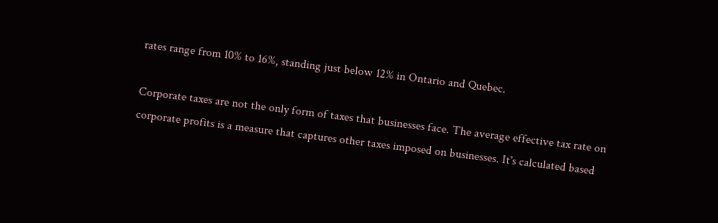rates range from 10% to 16%, standing just below 12% in Ontario and Quebec.

Corporate taxes are not the only form of taxes that businesses face. The average effective tax rate on corporate profits is a measure that captures other taxes imposed on businesses. It's calculated based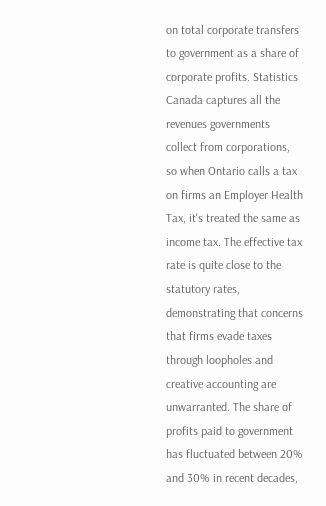on total corporate transfers to government as a share of corporate profits. Statistics Canada captures all the revenues governments collect from corporations, so when Ontario calls a tax on firms an Employer Health Tax, it's treated the same as income tax. The effective tax rate is quite close to the statutory rates, demonstrating that concerns that firms evade taxes through loopholes and creative accounting are unwarranted. The share of profits paid to government has fluctuated between 20% and 30% in recent decades,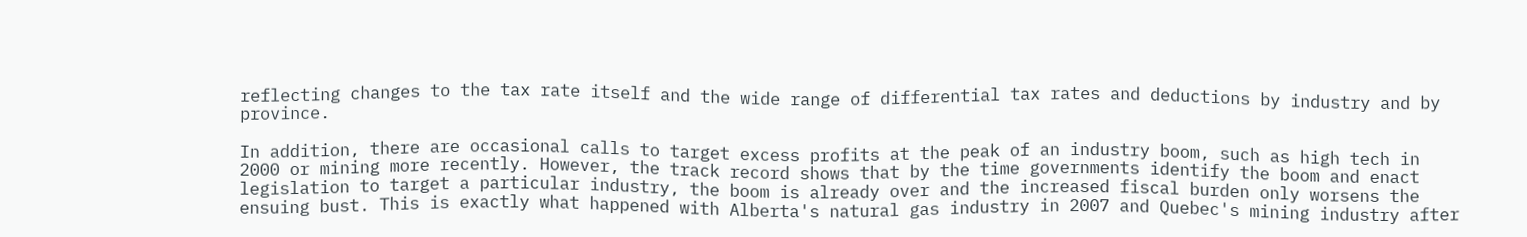reflecting changes to the tax rate itself and the wide range of differential tax rates and deductions by industry and by province.

In addition, there are occasional calls to target excess profits at the peak of an industry boom, such as high tech in 2000 or mining more recently. However, the track record shows that by the time governments identify the boom and enact legislation to target a particular industry, the boom is already over and the increased fiscal burden only worsens the ensuing bust. This is exactly what happened with Alberta's natural gas industry in 2007 and Quebec's mining industry after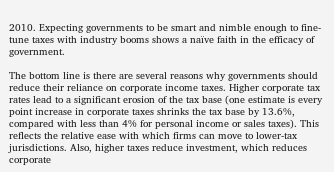2010. Expecting governments to be smart and nimble enough to fine-tune taxes with industry booms shows a naïve faith in the efficacy of government.

The bottom line is there are several reasons why governments should reduce their reliance on corporate income taxes. Higher corporate tax rates lead to a significant erosion of the tax base (one estimate is every point increase in corporate taxes shrinks the tax base by 13.6%, compared with less than 4% for personal income or sales taxes). This reflects the relative ease with which firms can move to lower-tax jurisdictions. Also, higher taxes reduce investment, which reduces corporate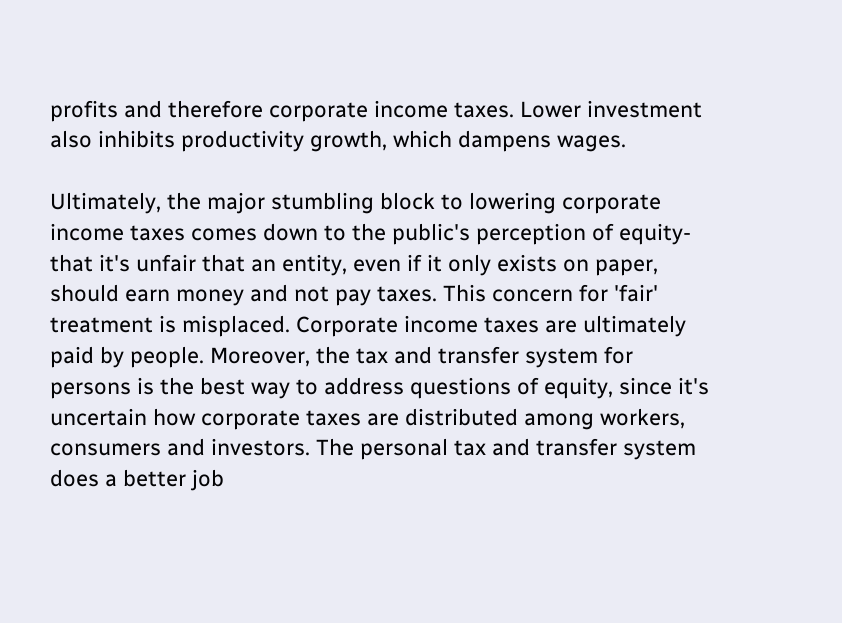profits and therefore corporate income taxes. Lower investment also inhibits productivity growth, which dampens wages.

Ultimately, the major stumbling block to lowering corporate income taxes comes down to the public's perception of equity-that it's unfair that an entity, even if it only exists on paper, should earn money and not pay taxes. This concern for 'fair' treatment is misplaced. Corporate income taxes are ultimately paid by people. Moreover, the tax and transfer system for persons is the best way to address questions of equity, since it's uncertain how corporate taxes are distributed among workers, consumers and investors. The personal tax and transfer system does a better job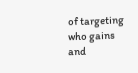of targeting who gains and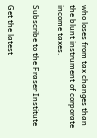who loses from tax changes than the blunt instrument of corporate income taxes.

Subscribe to the Fraser Institute

Get the latest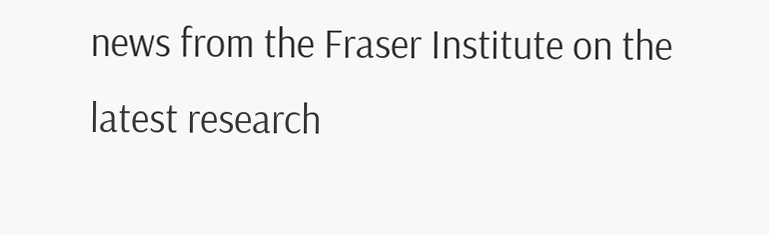news from the Fraser Institute on the latest research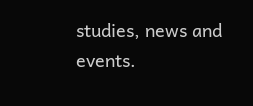studies, news and events.